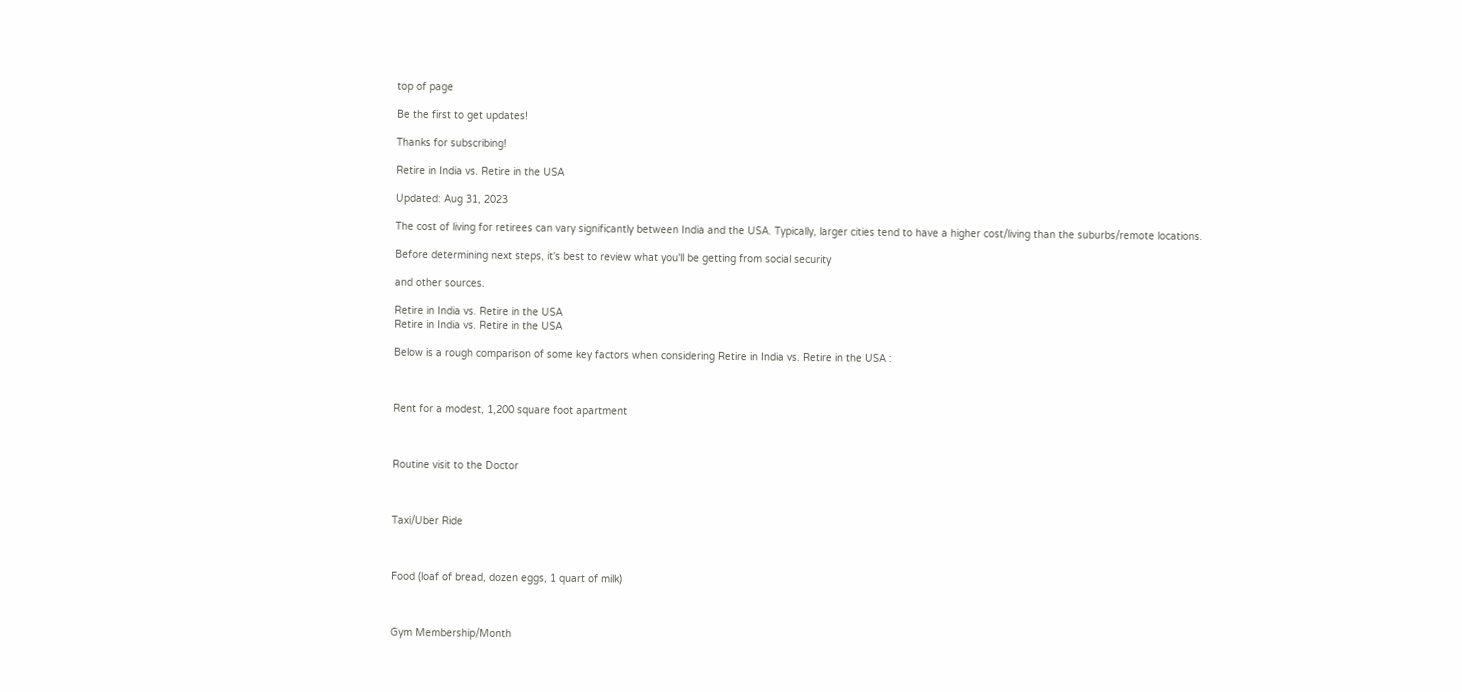top of page

Be the first to get updates!

Thanks for subscribing!

Retire in India vs. Retire in the USA

Updated: Aug 31, 2023

The cost of living for retirees can vary significantly between India and the USA. Typically, larger cities tend to have a higher cost/living than the suburbs/remote locations.

Before determining next steps, it's best to review what you'll be getting from social security

and other sources.

Retire in India vs. Retire in the USA
Retire in India vs. Retire in the USA

Below is a rough comparison of some key factors when considering Retire in India vs. Retire in the USA :



Rent for a modest, 1,200 square foot apartment



Routine visit to the Doctor



Taxi/Uber Ride



Food (loaf of bread, dozen eggs, 1 quart of milk)



Gym Membership/Month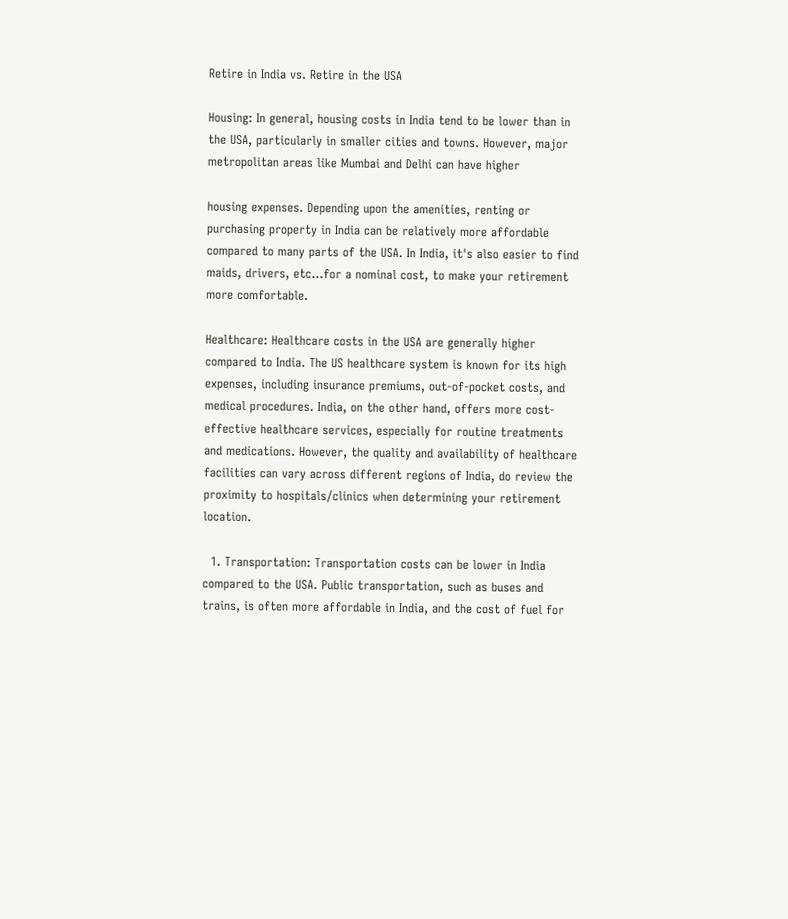Retire in India vs. Retire in the USA

Housing: In general, housing costs in India tend to be lower than in the USA, particularly in smaller cities and towns. However, major metropolitan areas like Mumbai and Delhi can have higher

housing expenses. Depending upon the amenities, renting or purchasing property in India can be relatively more affordable compared to many parts of the USA. In India, it's also easier to find maids, drivers, etc...for a nominal cost, to make your retirement more comfortable.

Healthcare: Healthcare costs in the USA are generally higher compared to India. The US healthcare system is known for its high expenses, including insurance premiums, out-of-pocket costs, and medical procedures. India, on the other hand, offers more cost-effective healthcare services, especially for routine treatments and medications. However, the quality and availability of healthcare facilities can vary across different regions of India, do review the proximity to hospitals/clinics when determining your retirement location.

  1. Transportation: Transportation costs can be lower in India compared to the USA. Public transportation, such as buses and trains, is often more affordable in India, and the cost of fuel for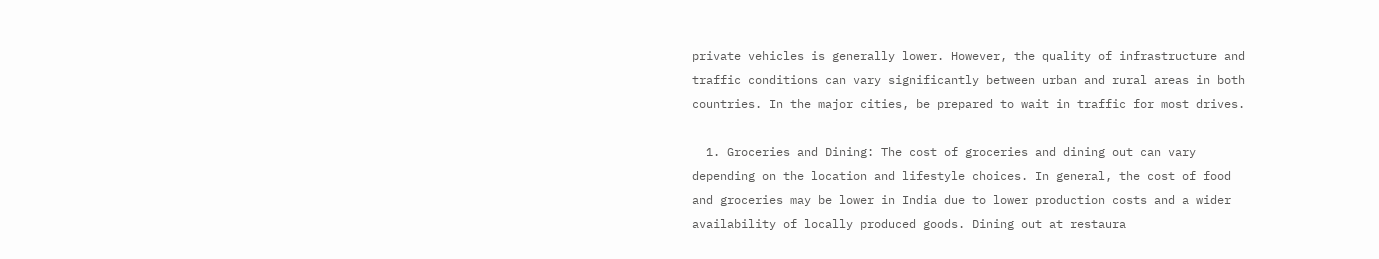private vehicles is generally lower. However, the quality of infrastructure and traffic conditions can vary significantly between urban and rural areas in both countries. In the major cities, be prepared to wait in traffic for most drives.

  1. Groceries and Dining: The cost of groceries and dining out can vary depending on the location and lifestyle choices. In general, the cost of food and groceries may be lower in India due to lower production costs and a wider availability of locally produced goods. Dining out at restaura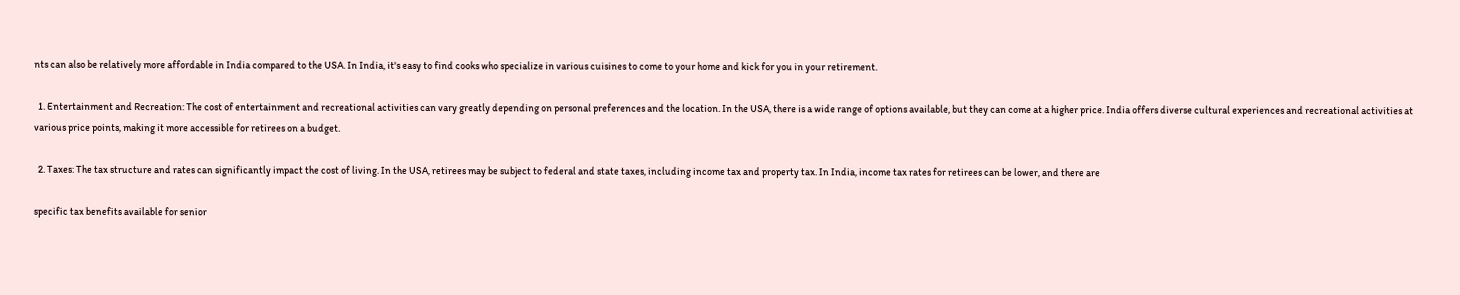nts can also be relatively more affordable in India compared to the USA. In India, it's easy to find cooks who specialize in various cuisines to come to your home and kick for you in your retirement.

  1. Entertainment and Recreation: The cost of entertainment and recreational activities can vary greatly depending on personal preferences and the location. In the USA, there is a wide range of options available, but they can come at a higher price. India offers diverse cultural experiences and recreational activities at various price points, making it more accessible for retirees on a budget.

  2. Taxes: The tax structure and rates can significantly impact the cost of living. In the USA, retirees may be subject to federal and state taxes, including income tax and property tax. In India, income tax rates for retirees can be lower, and there are

specific tax benefits available for senior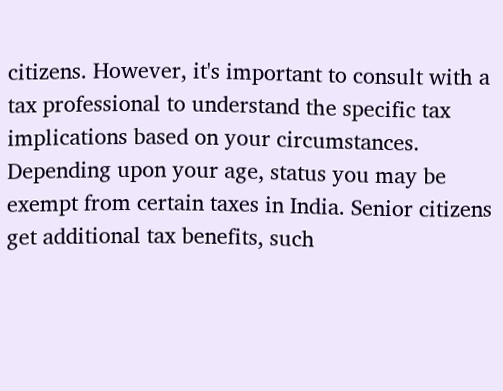citizens. However, it's important to consult with a tax professional to understand the specific tax implications based on your circumstances. Depending upon your age, status you may be exempt from certain taxes in India. Senior citizens get additional tax benefits, such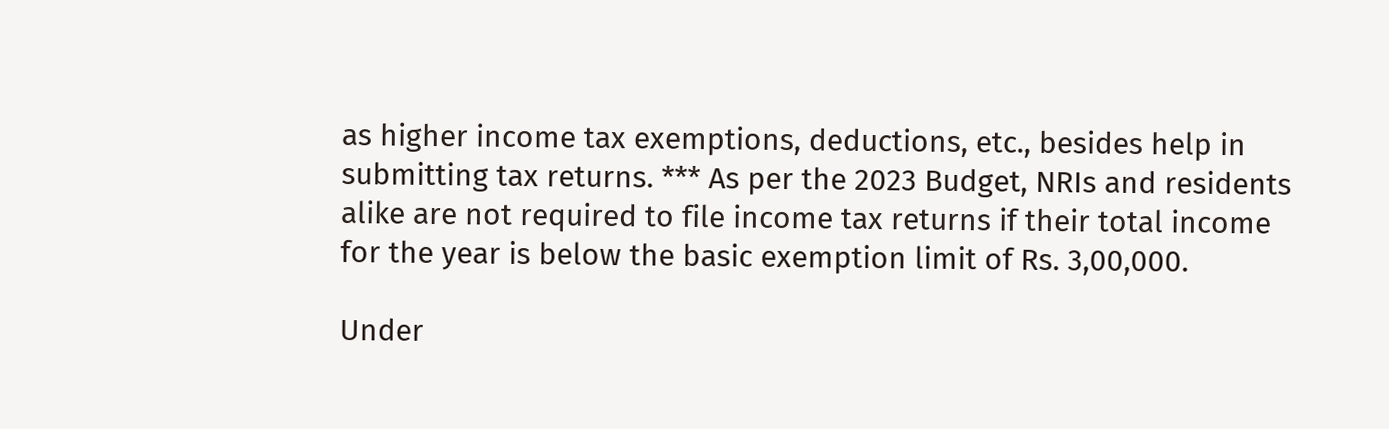as higher income tax exemptions, deductions, etc., besides help in submitting tax returns. *** As per the 2023 Budget, NRIs and residents alike are not required to file income tax returns if their total income for the year is below the basic exemption limit of Rs. 3,00,000.

Under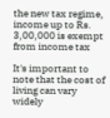the new tax regime, income up to Rs. 3,00,000 is exempt from income tax

It's important to note that the cost of living can vary widely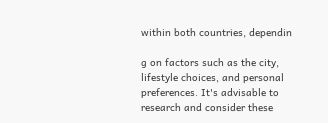within both countries, dependin

g on factors such as the city, lifestyle choices, and personal preferences. It's advisable to research and consider these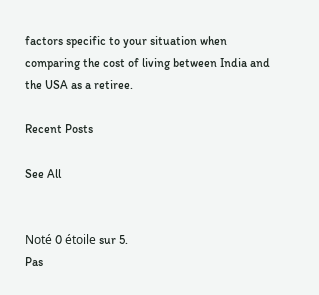factors specific to your situation when comparing the cost of living between India and the USA as a retiree.

Recent Posts

See All


Noté 0 étoile sur 5.
Pas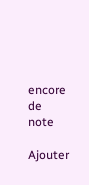encore de note

Ajouter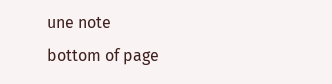une note
bottom of page